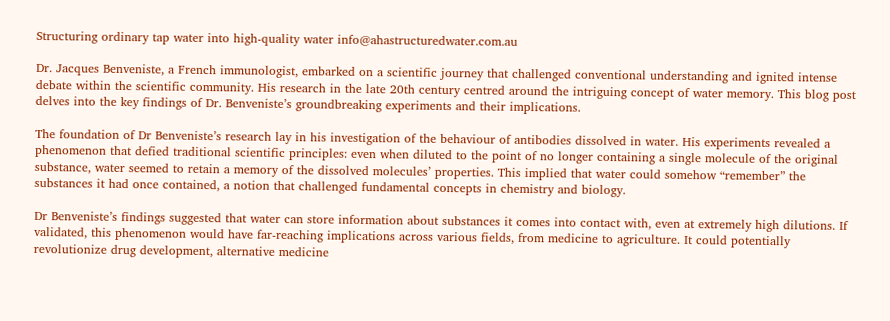Structuring ordinary tap water into high-quality water info@ahastructuredwater.com.au

Dr. Jacques Benveniste, a French immunologist, embarked on a scientific journey that challenged conventional understanding and ignited intense debate within the scientific community. His research in the late 20th century centred around the intriguing concept of water memory. This blog post delves into the key findings of Dr. Benveniste’s groundbreaking experiments and their implications.

The foundation of Dr Benveniste’s research lay in his investigation of the behaviour of antibodies dissolved in water. His experiments revealed a phenomenon that defied traditional scientific principles: even when diluted to the point of no longer containing a single molecule of the original substance, water seemed to retain a memory of the dissolved molecules’ properties. This implied that water could somehow “remember” the substances it had once contained, a notion that challenged fundamental concepts in chemistry and biology.

Dr Benveniste’s findings suggested that water can store information about substances it comes into contact with, even at extremely high dilutions. If validated, this phenomenon would have far-reaching implications across various fields, from medicine to agriculture. It could potentially revolutionize drug development, alternative medicine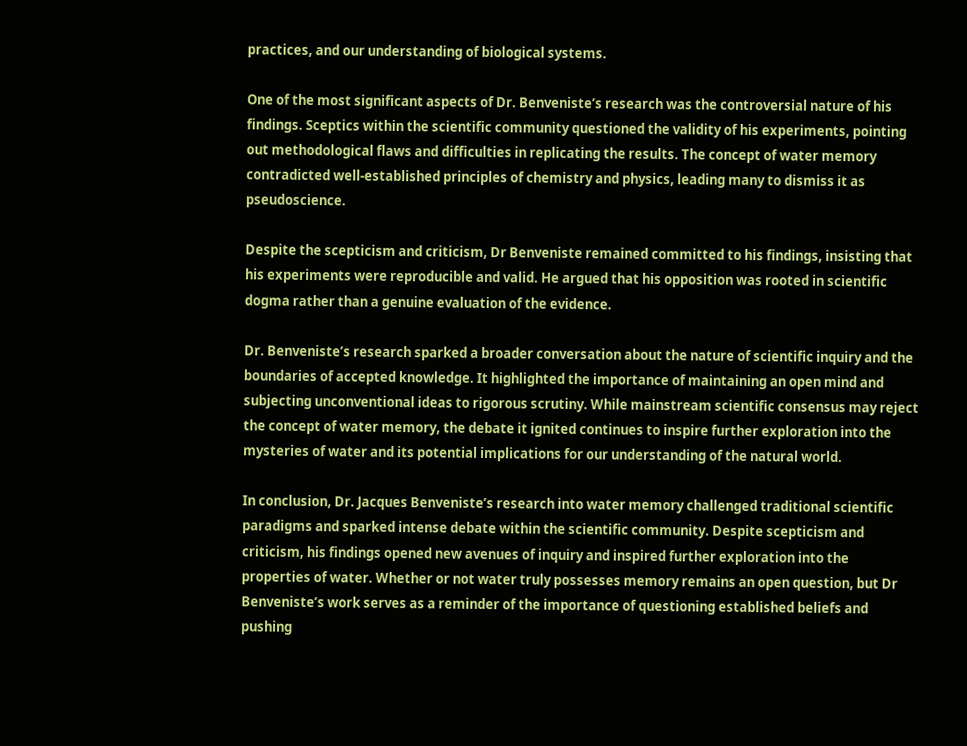practices, and our understanding of biological systems.

One of the most significant aspects of Dr. Benveniste’s research was the controversial nature of his findings. Sceptics within the scientific community questioned the validity of his experiments, pointing out methodological flaws and difficulties in replicating the results. The concept of water memory contradicted well-established principles of chemistry and physics, leading many to dismiss it as pseudoscience.

Despite the scepticism and criticism, Dr Benveniste remained committed to his findings, insisting that his experiments were reproducible and valid. He argued that his opposition was rooted in scientific dogma rather than a genuine evaluation of the evidence.

Dr. Benveniste’s research sparked a broader conversation about the nature of scientific inquiry and the boundaries of accepted knowledge. It highlighted the importance of maintaining an open mind and subjecting unconventional ideas to rigorous scrutiny. While mainstream scientific consensus may reject the concept of water memory, the debate it ignited continues to inspire further exploration into the mysteries of water and its potential implications for our understanding of the natural world.

In conclusion, Dr. Jacques Benveniste’s research into water memory challenged traditional scientific paradigms and sparked intense debate within the scientific community. Despite scepticism and criticism, his findings opened new avenues of inquiry and inspired further exploration into the properties of water. Whether or not water truly possesses memory remains an open question, but Dr Benveniste’s work serves as a reminder of the importance of questioning established beliefs and pushing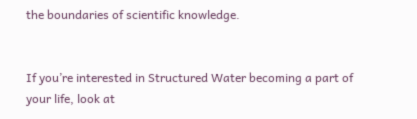the boundaries of scientific knowledge.


If you’re interested in Structured Water becoming a part of your life, look at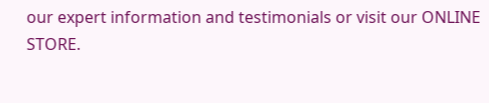our expert information and testimonials or visit our ONLINE STORE.